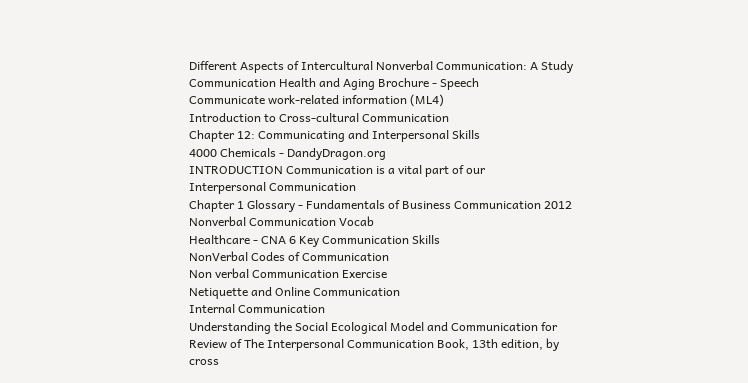Different Aspects of Intercultural Nonverbal Communication: A Study
Communication Health and Aging Brochure - Speech
Communicate work-related information (ML4)
Introduction to Cross-cultural Communication
Chapter 12: Communicating and Interpersonal Skills
4000 Chemicals - DandyDragon.org
INTRODUCTION Communication is a vital part of our
Interpersonal Communication
Chapter 1 Glossary - Fundamentals of Business Communication 2012
Nonverbal Communication Vocab
Healthcare - CNA 6 Key Communication Skills
NonVerbal Codes of Communication
Non verbal Communication Exercise
Netiquette and Online Communication
Internal Communication
Understanding the Social Ecological Model and Communication for
Review of The Interpersonal Communication Book, 13th edition, by
cross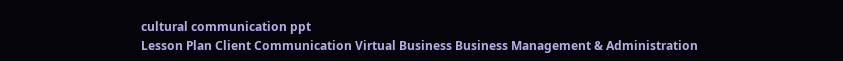cultural communication ppt
Lesson Plan Client Communication Virtual Business Business Management & Administration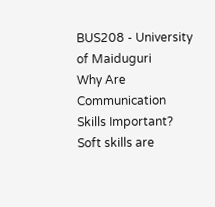BUS208 - University of Maiduguri
Why Are Communication Skills Important? Soft skills are